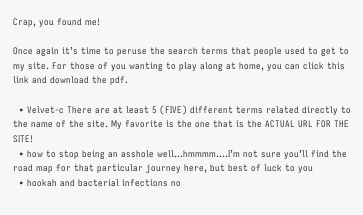Crap, you found me!

Once again it’s time to peruse the search terms that people used to get to my site. For those of you wanting to play along at home, you can click this link and download the pdf.

  • Velvet-c There are at least 5 (FIVE) different terms related directly to the name of the site. My favorite is the one that is the ACTUAL URL FOR THE SITE!
  • how to stop being an asshole well…hmmmm….I’m not sure you’ll find the road map for that particular journey here, but best of luck to you
  • hookah and bacterial infections no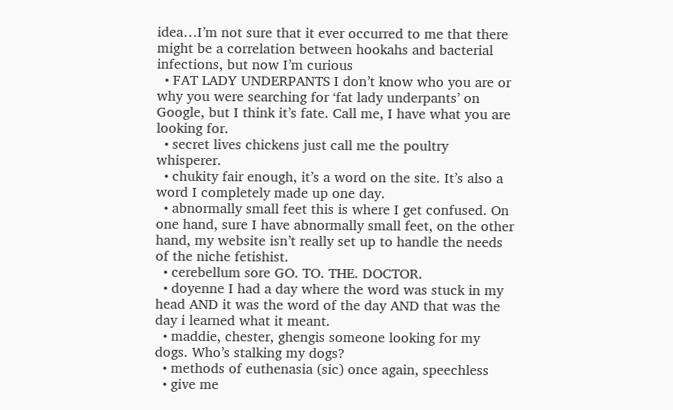idea…I’m not sure that it ever occurred to me that there might be a correlation between hookahs and bacterial infections, but now I’m curious
  • FAT LADY UNDERPANTS I don’t know who you are or why you were searching for ‘fat lady underpants’ on Google, but I think it’s fate. Call me, I have what you are looking for.
  • secret lives chickens just call me the poultry whisperer.
  • chukity fair enough, it’s a word on the site. It’s also a word I completely made up one day.
  • abnormally small feet this is where I get confused. On one hand, sure I have abnormally small feet, on the other hand, my website isn’t really set up to handle the needs of the niche fetishist.
  • cerebellum sore GO. TO. THE. DOCTOR.
  • doyenne I had a day where the word was stuck in my head AND it was the word of the day AND that was the day i learned what it meant.
  • maddie, chester, ghengis someone looking for my dogs. Who’s stalking my dogs?
  • methods of euthenasia (sic) once again, speechless
  • give me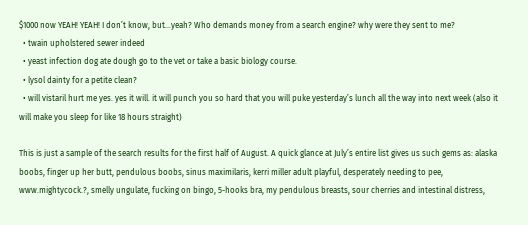$1000 now YEAH! YEAH! I don’t know, but…yeah? Who demands money from a search engine? why were they sent to me?
  • twain upholstered sewer indeed
  • yeast infection dog ate dough go to the vet or take a basic biology course.
  • lysol dainty for a petite clean?
  • will vistaril hurt me yes. yes it will. it will punch you so hard that you will puke yesterday’s lunch all the way into next week (also it will make you sleep for like 18 hours straight)

This is just a sample of the search results for the first half of August. A quick glance at July’s entire list gives us such gems as: alaska boobs, finger up her butt, pendulous boobs, sinus maximilaris, kerri miller adult playful, desperately needing to pee, www.mightycock.?, smelly ungulate, fucking on bingo, 5-hooks bra, my pendulous breasts, sour cherries and intestinal distress,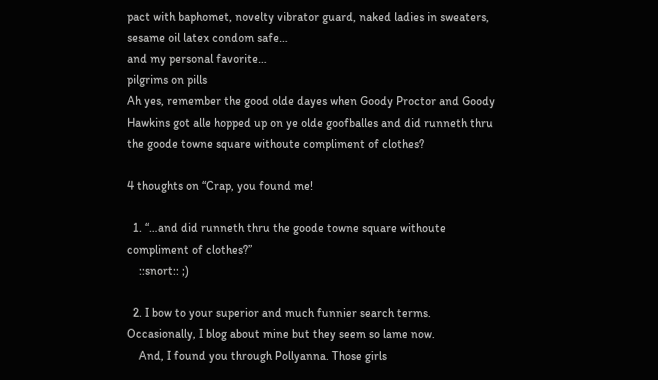pact with baphomet, novelty vibrator guard, naked ladies in sweaters, sesame oil latex condom safe…
and my personal favorite…
pilgrims on pills
Ah yes, remember the good olde dayes when Goody Proctor and Goody Hawkins got alle hopped up on ye olde goofballes and did runneth thru the goode towne square withoute compliment of clothes?

4 thoughts on “Crap, you found me!

  1. “…and did runneth thru the goode towne square withoute compliment of clothes?”
    ::snort:: ;)

  2. I bow to your superior and much funnier search terms. Occasionally, I blog about mine but they seem so lame now.
    And, I found you through Pollyanna. Those girls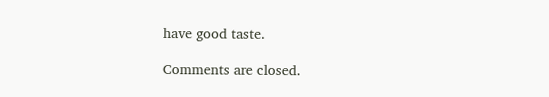have good taste.

Comments are closed.